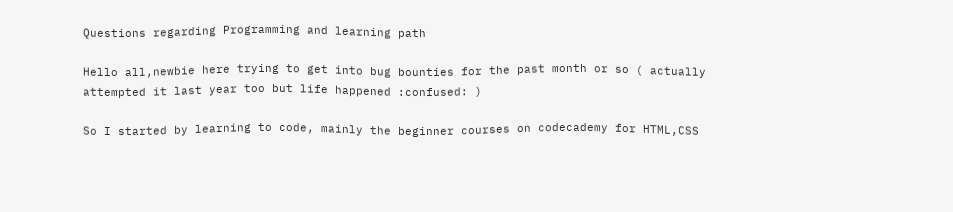Questions regarding Programming and learning path

Hello all,newbie here trying to get into bug bounties for the past month or so ( actually attempted it last year too but life happened :confused: )

So I started by learning to code, mainly the beginner courses on codecademy for HTML,CSS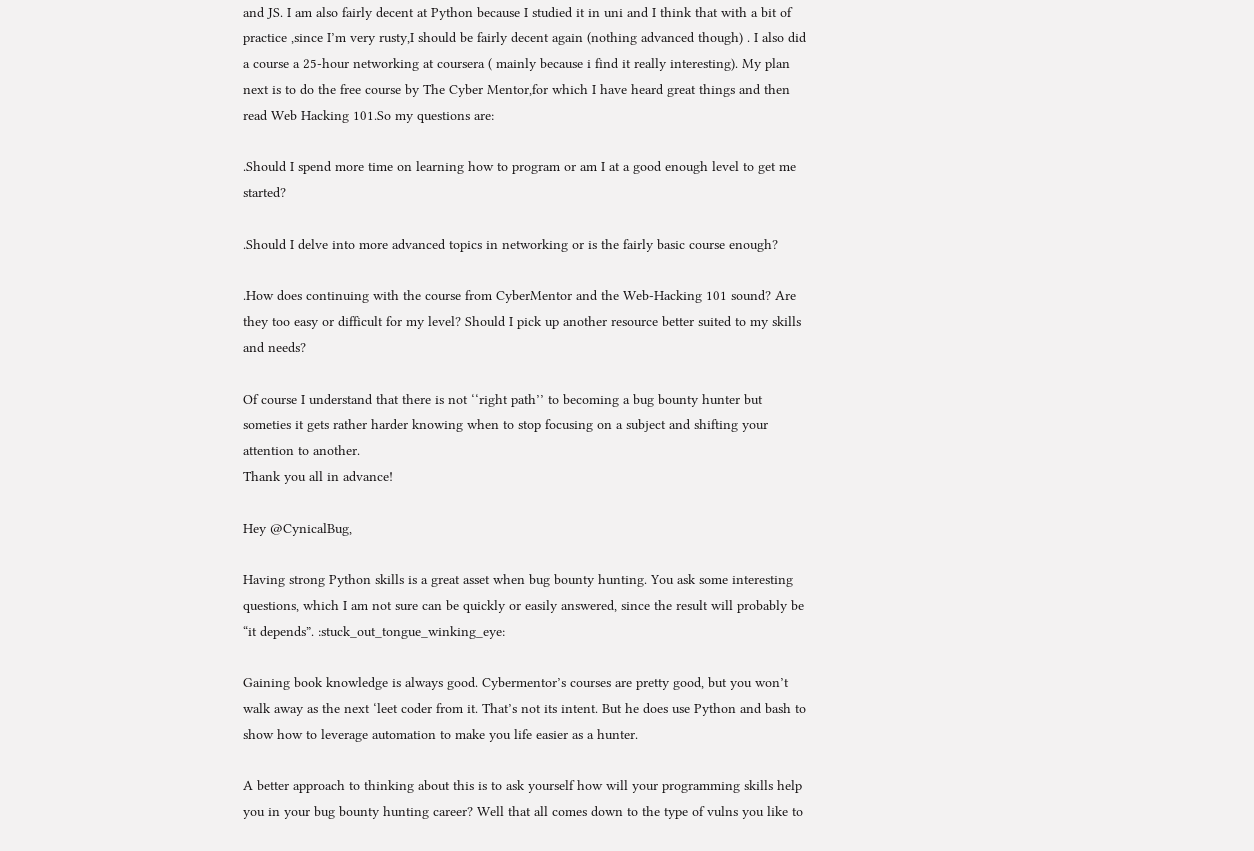and JS. I am also fairly decent at Python because I studied it in uni and I think that with a bit of practice ,since I’m very rusty,I should be fairly decent again (nothing advanced though) . I also did a course a 25-hour networking at coursera ( mainly because i find it really interesting). My plan next is to do the free course by The Cyber Mentor,for which I have heard great things and then read Web Hacking 101.So my questions are:

.Should I spend more time on learning how to program or am I at a good enough level to get me started?

.Should I delve into more advanced topics in networking or is the fairly basic course enough?

.How does continuing with the course from CyberMentor and the Web-Hacking 101 sound? Are they too easy or difficult for my level? Should I pick up another resource better suited to my skills and needs?

Of course I understand that there is not ‘‘right path’’ to becoming a bug bounty hunter but someties it gets rather harder knowing when to stop focusing on a subject and shifting your attention to another.
Thank you all in advance!

Hey @CynicalBug,

Having strong Python skills is a great asset when bug bounty hunting. You ask some interesting questions, which I am not sure can be quickly or easily answered, since the result will probably be “it depends”. :stuck_out_tongue_winking_eye:

Gaining book knowledge is always good. Cybermentor’s courses are pretty good, but you won’t walk away as the next ‘leet coder from it. That’s not its intent. But he does use Python and bash to show how to leverage automation to make you life easier as a hunter.

A better approach to thinking about this is to ask yourself how will your programming skills help you in your bug bounty hunting career? Well that all comes down to the type of vulns you like to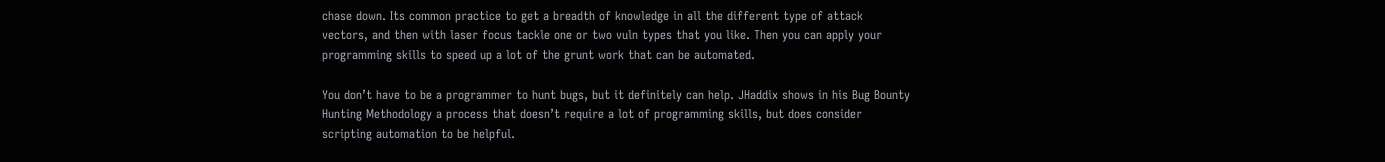chase down. Its common practice to get a breadth of knowledge in all the different type of attack vectors, and then with laser focus tackle one or two vuln types that you like. Then you can apply your programming skills to speed up a lot of the grunt work that can be automated.

You don’t have to be a programmer to hunt bugs, but it definitely can help. JHaddix shows in his Bug Bounty Hunting Methodology a process that doesn’t require a lot of programming skills, but does consider scripting automation to be helpful.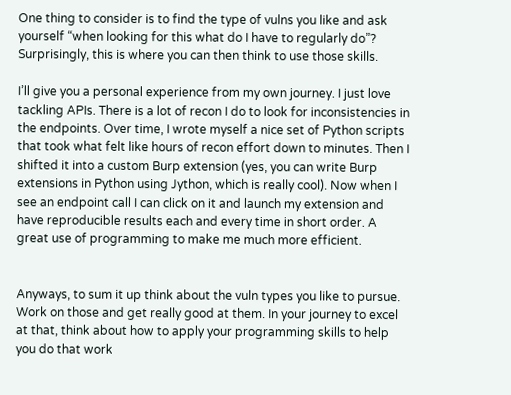One thing to consider is to find the type of vulns you like and ask yourself “when looking for this what do I have to regularly do”? Surprisingly, this is where you can then think to use those skills.

I’ll give you a personal experience from my own journey. I just love tackling APIs. There is a lot of recon I do to look for inconsistencies in the endpoints. Over time, I wrote myself a nice set of Python scripts that took what felt like hours of recon effort down to minutes. Then I shifted it into a custom Burp extension (yes, you can write Burp extensions in Python using Jython, which is really cool). Now when I see an endpoint call I can click on it and launch my extension and have reproducible results each and every time in short order. A great use of programming to make me much more efficient.


Anyways, to sum it up think about the vuln types you like to pursue. Work on those and get really good at them. In your journey to excel at that, think about how to apply your programming skills to help you do that work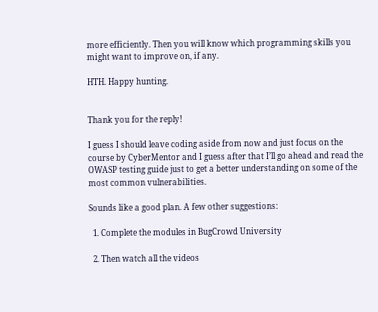more efficiently. Then you will know which programming skills you might want to improve on, if any.

HTH. Happy hunting.


Thank you for the reply!

I guess I should leave coding aside from now and just focus on the course by CyberMentor and I guess after that I’ll go ahead and read the OWASP testing guide just to get a better understanding on some of the most common vulnerabilities.

Sounds like a good plan. A few other suggestions:

  1. Complete the modules in BugCrowd University

  2. Then watch all the videos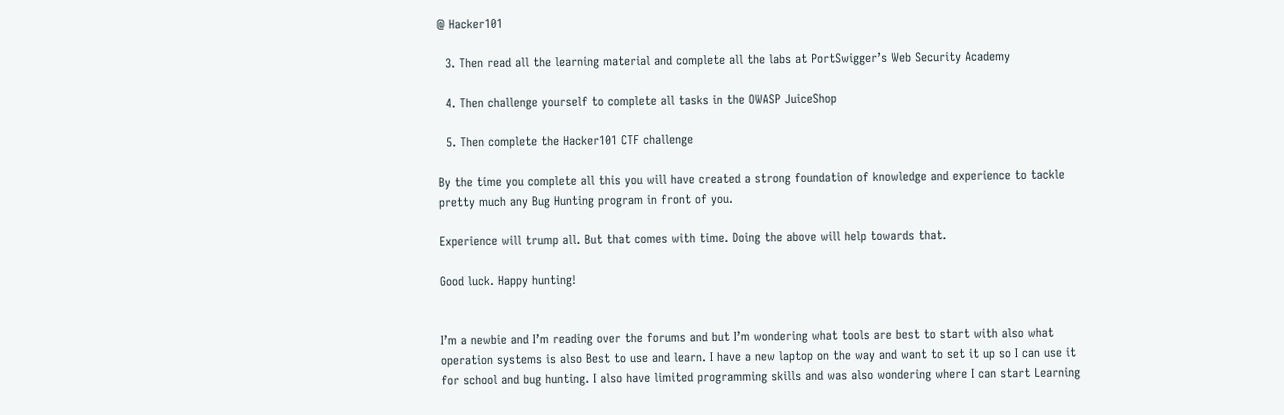@ Hacker101

  3. Then read all the learning material and complete all the labs at PortSwigger’s Web Security Academy

  4. Then challenge yourself to complete all tasks in the OWASP JuiceShop

  5. Then complete the Hacker101 CTF challenge

By the time you complete all this you will have created a strong foundation of knowledge and experience to tackle pretty much any Bug Hunting program in front of you.

Experience will trump all. But that comes with time. Doing the above will help towards that.

Good luck. Happy hunting!


I’m a newbie and I’m reading over the forums and but I’m wondering what tools are best to start with also what operation systems is also Best to use and learn. I have a new laptop on the way and want to set it up so I can use it for school and bug hunting. I also have limited programming skills and was also wondering where I can start Learning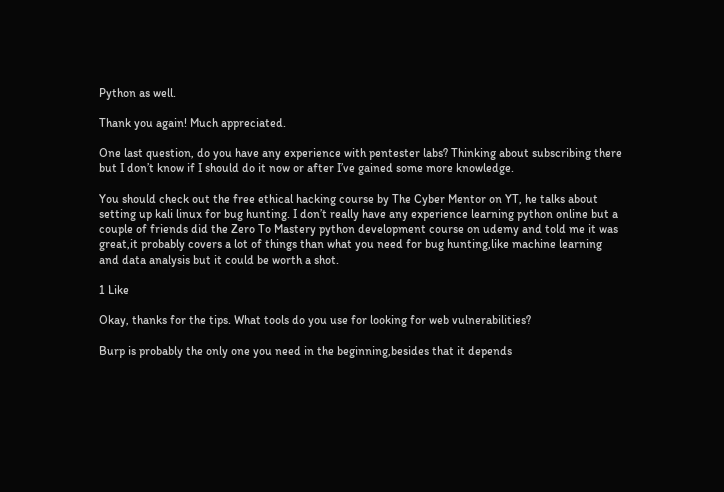Python as well.

Thank you again! Much appreciated.

One last question, do you have any experience with pentester labs? Thinking about subscribing there but I don’t know if I should do it now or after I’ve gained some more knowledge.

You should check out the free ethical hacking course by The Cyber Mentor on YT, he talks about setting up kali linux for bug hunting. I don’t really have any experience learning python online but a couple of friends did the Zero To Mastery python development course on udemy and told me it was great,it probably covers a lot of things than what you need for bug hunting,like machine learning and data analysis but it could be worth a shot.

1 Like

Okay, thanks for the tips. What tools do you use for looking for web vulnerabilities?

Burp is probably the only one you need in the beginning,besides that it depends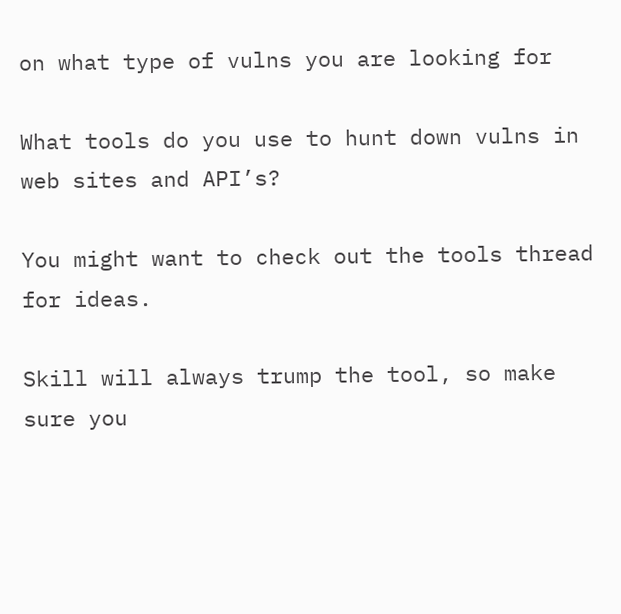on what type of vulns you are looking for

What tools do you use to hunt down vulns in web sites and API’s?

You might want to check out the tools thread for ideas.

Skill will always trump the tool, so make sure you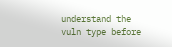understand the vuln type before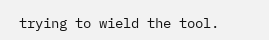trying to wield the tool.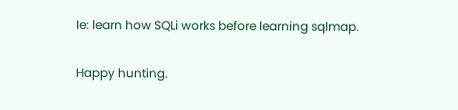Ie: learn how SQLi works before learning sqlmap.

Happy hunting.